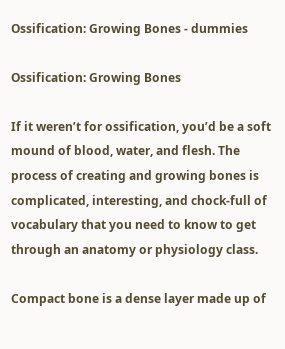Ossification: Growing Bones - dummies

Ossification: Growing Bones

If it weren’t for ossification, you’d be a soft mound of blood, water, and flesh. The process of creating and growing bones is complicated, interesting, and chock-full of vocabulary that you need to know to get through an anatomy or physiology class.

Compact bone is a dense layer made up of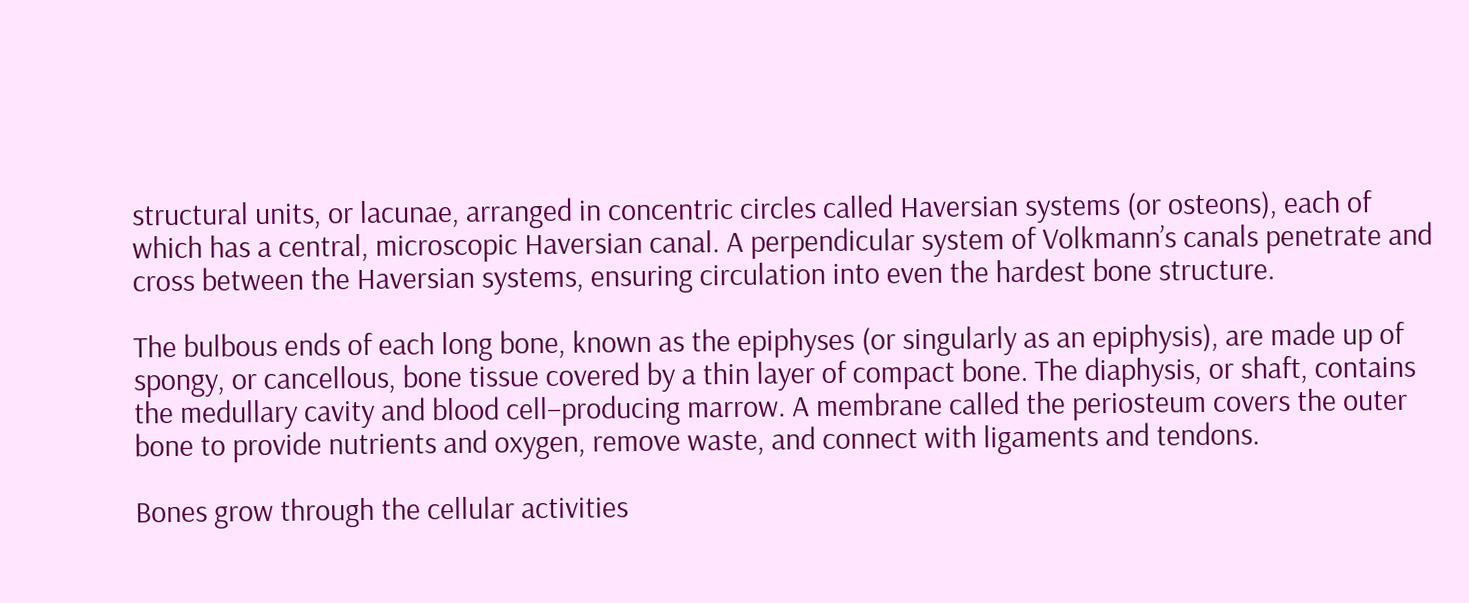structural units, or lacunae, arranged in concentric circles called Haversian systems (or osteons), each of which has a central, microscopic Haversian canal. A perpendicular system of Volkmann’s canals penetrate and cross between the Haversian systems, ensuring circulation into even the hardest bone structure.

The bulbous ends of each long bone, known as the epiphyses (or singularly as an epiphysis), are made up of spongy, or cancellous, bone tissue covered by a thin layer of compact bone. The diaphysis, or shaft, contains the medullary cavity and blood cell–producing marrow. A membrane called the periosteum covers the outer bone to provide nutrients and oxygen, remove waste, and connect with ligaments and tendons.

Bones grow through the cellular activities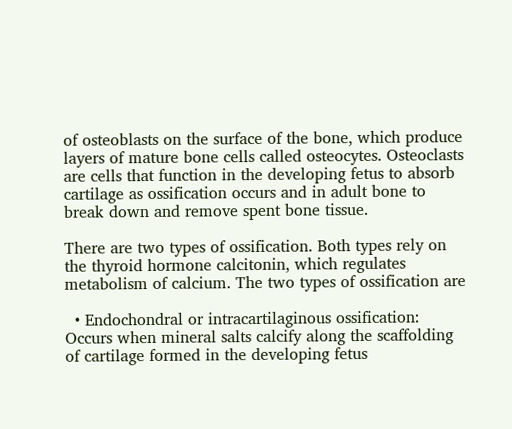of osteoblasts on the surface of the bone, which produce layers of mature bone cells called osteocytes. Osteoclasts are cells that function in the developing fetus to absorb cartilage as ossification occurs and in adult bone to break down and remove spent bone tissue.

There are two types of ossification. Both types rely on the thyroid hormone calcitonin, which regulates metabolism of calcium. The two types of ossification are

  • Endochondral or intracartilaginous ossification: Occurs when mineral salts calcify along the scaffolding of cartilage formed in the developing fetus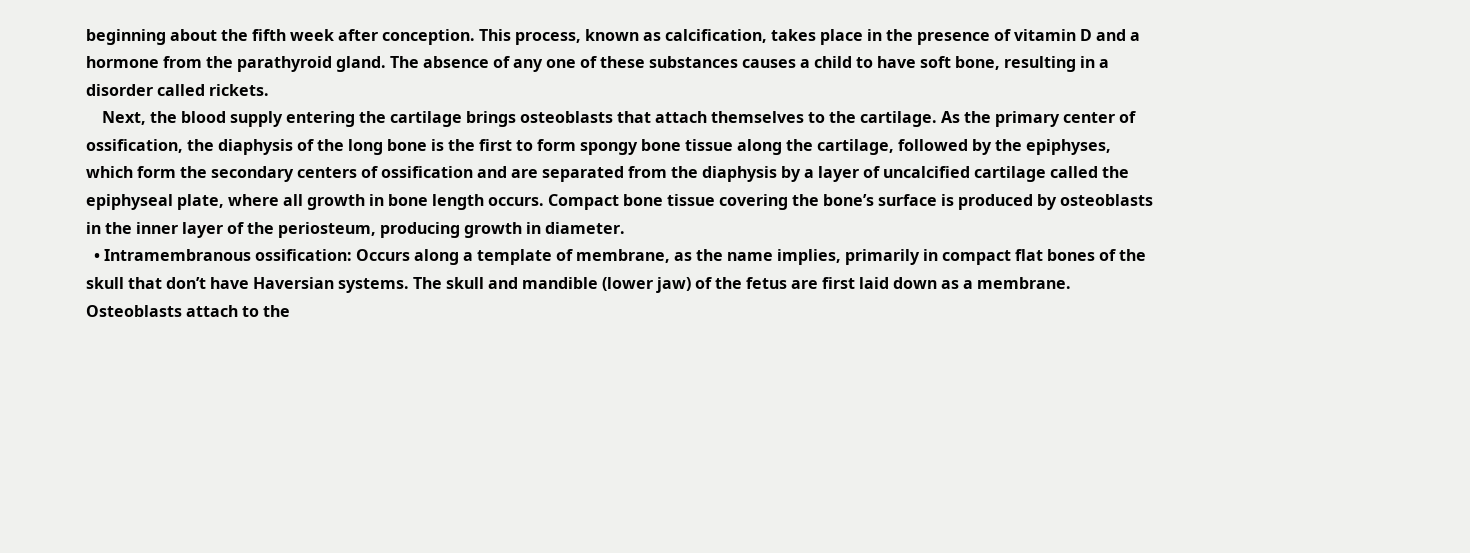beginning about the fifth week after conception. This process, known as calcification, takes place in the presence of vitamin D and a hormone from the parathyroid gland. The absence of any one of these substances causes a child to have soft bone, resulting in a disorder called rickets.
    Next, the blood supply entering the cartilage brings osteoblasts that attach themselves to the cartilage. As the primary center of ossification, the diaphysis of the long bone is the first to form spongy bone tissue along the cartilage, followed by the epiphyses, which form the secondary centers of ossification and are separated from the diaphysis by a layer of uncalcified cartilage called the epiphyseal plate, where all growth in bone length occurs. Compact bone tissue covering the bone’s surface is produced by osteoblasts in the inner layer of the periosteum, producing growth in diameter.
  • Intramembranous ossification: Occurs along a template of membrane, as the name implies, primarily in compact flat bones of the skull that don’t have Haversian systems. The skull and mandible (lower jaw) of the fetus are first laid down as a membrane. Osteoblasts attach to the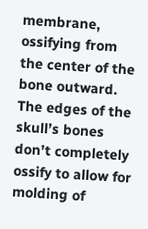membrane, ossifying from the center of the bone outward. The edges of the skull’s bones don’t completely ossify to allow for molding of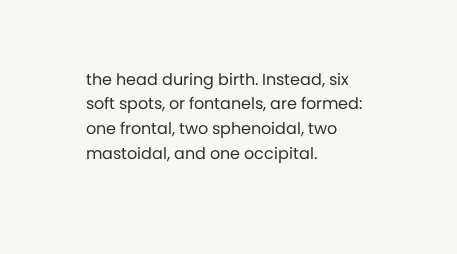the head during birth. Instead, six soft spots, or fontanels, are formed: one frontal, two sphenoidal, two mastoidal, and one occipital.